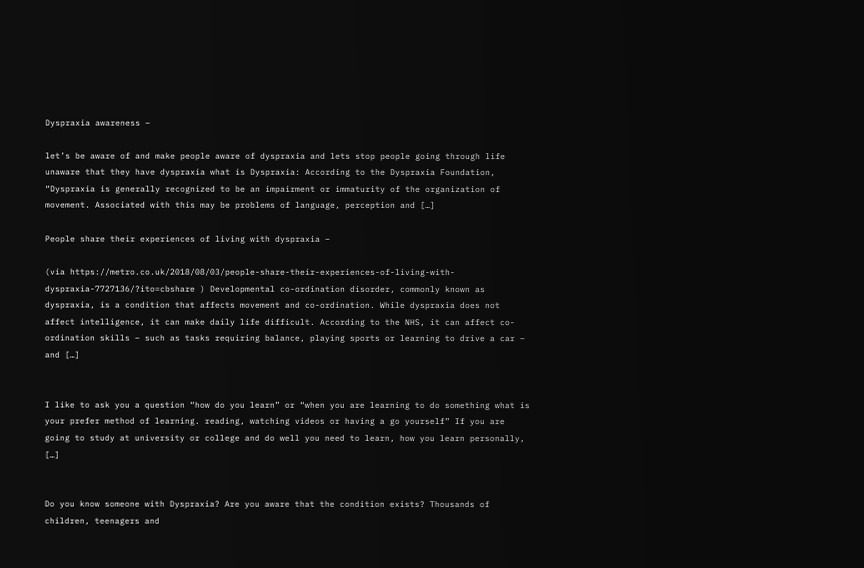Dyspraxia awareness –

let’s be aware of and make people aware of dyspraxia and lets stop people going through life unaware that they have dyspraxia what is Dyspraxia: According to the Dyspraxia Foundation, “Dyspraxia is generally recognized to be an impairment or immaturity of the organization of movement. Associated with this may be problems of language, perception and […]

People share their experiences of living with dyspraxia –

(via https://metro.co.uk/2018/08/03/people-share-their-experiences-of-living-with-dyspraxia-7727136/?ito=cbshare ) Developmental co-ordination disorder, commonly known as dyspraxia, is a condition that affects movement and co-ordination. While dyspraxia does not affect intelligence, it can make daily life difficult. According to the NHS, it can affect co-ordination skills – such as tasks requiring balance, playing sports or learning to drive a car – and […]


I like to ask you a question “how do you learn” or “when you are learning to do something what is your prefer method of learning. reading, watching videos or having a go yourself” If you are going to study at university or college and do well you need to learn, how you learn personally, […]


Do you know someone with Dyspraxia? Are you aware that the condition exists? Thousands of children, teenagers and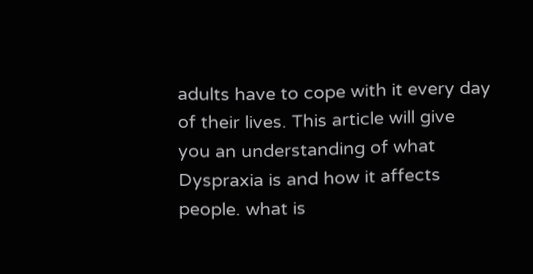adults have to cope with it every day of their lives. This article will give you an understanding of what Dyspraxia is and how it affects people. what is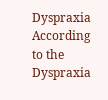Dyspraxia According to the Dyspraxia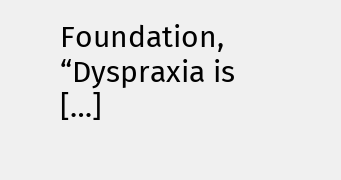Foundation, “Dyspraxia is […]